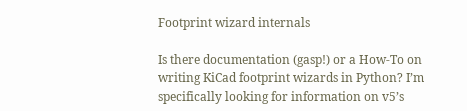Footprint wizard internals

Is there documentation (gasp!) or a How-To on writing KiCad footprint wizards in Python? I’m specifically looking for information on v5’s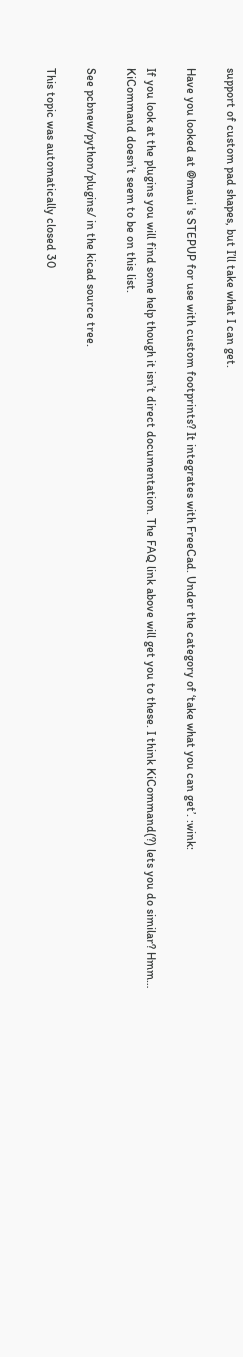support of custom pad shapes, but I’ll take what I can get.

Have you looked at @maui 's STEPUP for use with custom footprints? It integrates with FreeCad. Under the category of ‘take what you can get’. :wink:

If you look at the plugins you will find some help though it isn’t direct documentation. The FAQ link above will get you to these. I think KiCommand(?) lets you do similar? Hmm… KiCommand doesn’t seem to be on this list.

See pcbnew/python/plugins/ in the kicad source tree.

This topic was automatically closed 30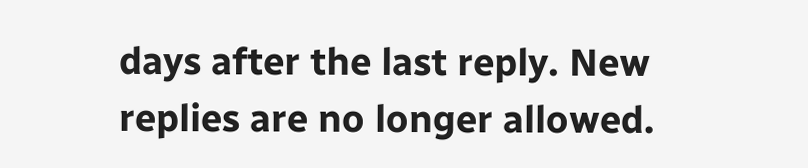days after the last reply. New replies are no longer allowed.